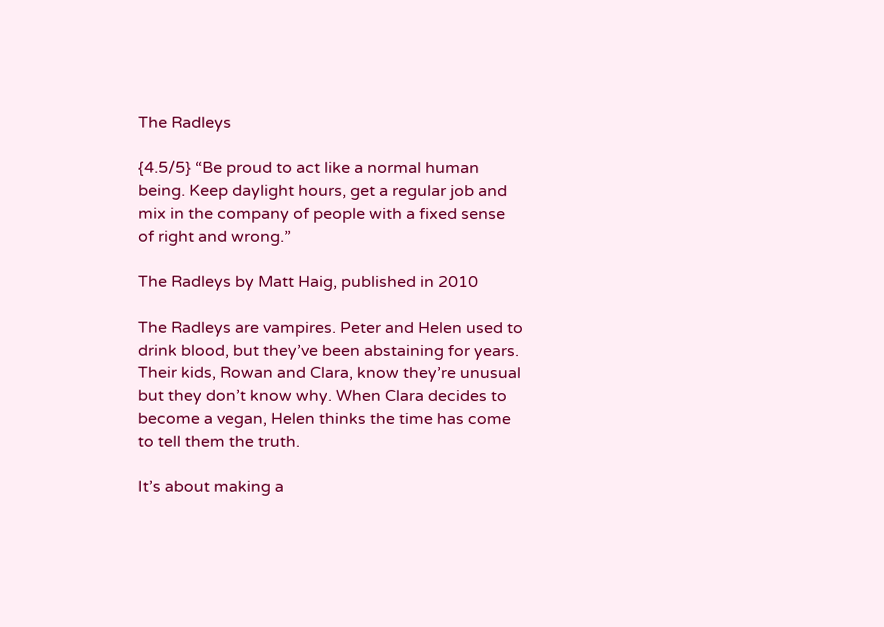The Radleys

{4.5/5} “Be proud to act like a normal human being. Keep daylight hours, get a regular job and mix in the company of people with a fixed sense of right and wrong.”

The Radleys by Matt Haig, published in 2010

The Radleys are vampires. Peter and Helen used to drink blood, but they’ve been abstaining for years. Their kids, Rowan and Clara, know they’re unusual but they don’t know why. When Clara decides to become a vegan, Helen thinks the time has come to tell them the truth.

It’s about making a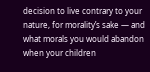decision to live contrary to your nature, for morality’s sake — and what morals you would abandon when your children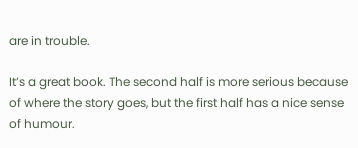are in trouble.

It’s a great book. The second half is more serious because of where the story goes, but the first half has a nice sense of humour.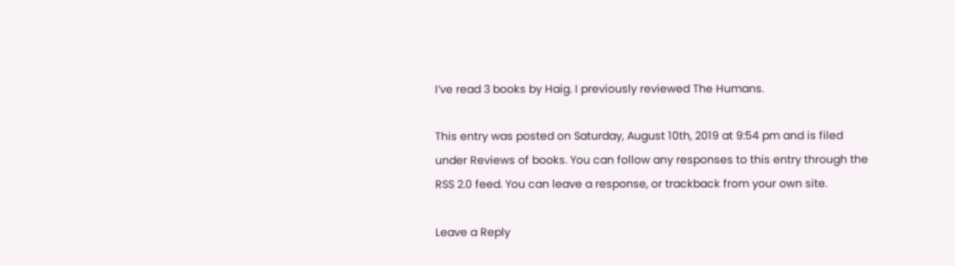I’ve read 3 books by Haig. I previously reviewed The Humans.

This entry was posted on Saturday, August 10th, 2019 at 9:54 pm and is filed under Reviews of books. You can follow any responses to this entry through the RSS 2.0 feed. You can leave a response, or trackback from your own site.

Leave a Reply